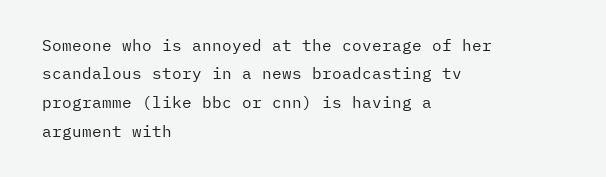Someone who is annoyed at the coverage of her scandalous story in a news broadcasting tv programme (like bbc or cnn) is having a argument with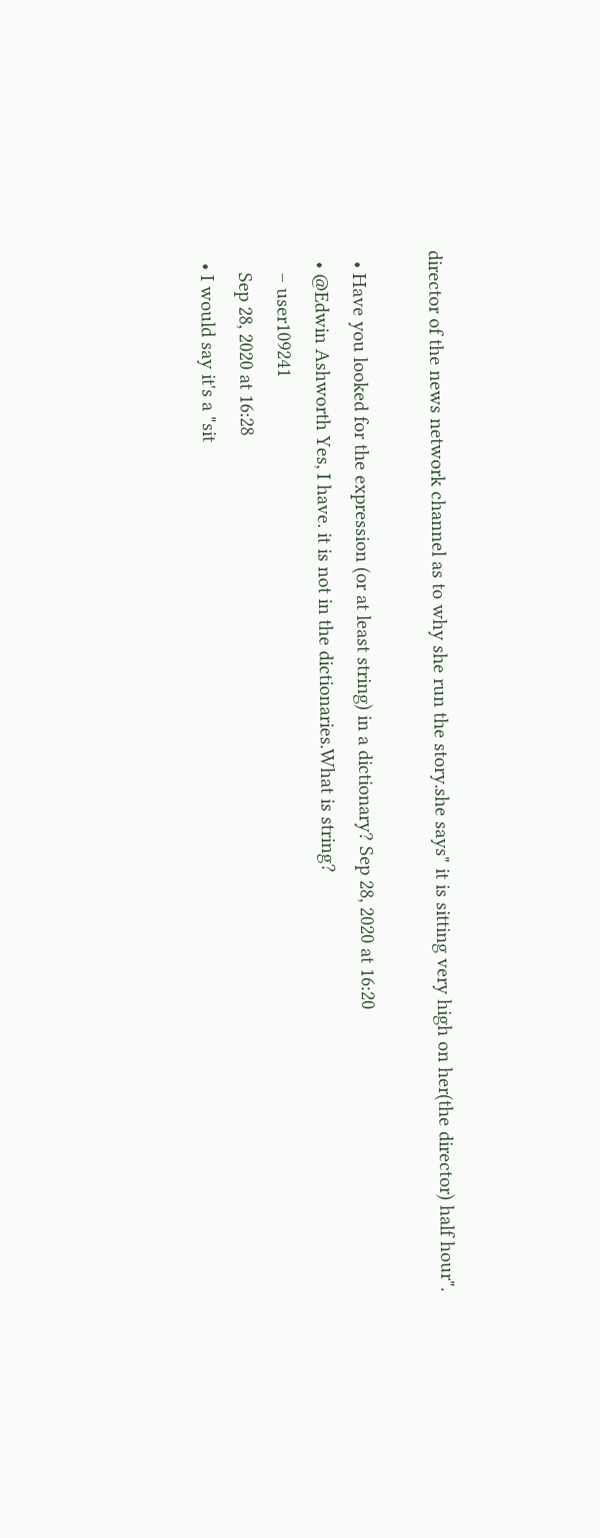director of the news network channel as to why she run the story.she says" it is sitting very high on her(the director) half hour".

  • Have you looked for the expression (or at least string) in a dictionary? Sep 28, 2020 at 16:20
  • @Edwin Ashworth Yes, I have. it is not in the dictionaries.What is string?
    – user109241
    Sep 28, 2020 at 16:28
  • I would say it's a "sit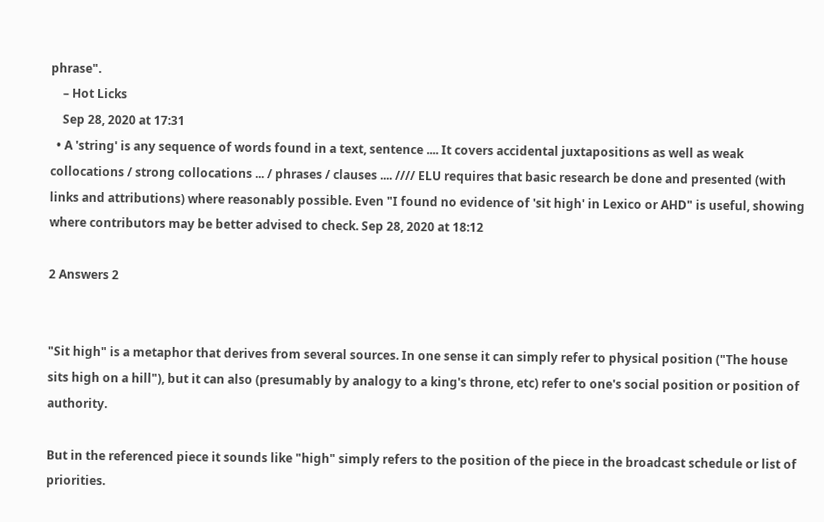phrase".
    – Hot Licks
    Sep 28, 2020 at 17:31
  • A 'string' is any sequence of words found in a text, sentence .... It covers accidental juxtapositions as well as weak collocations / strong collocations ... / phrases / clauses .... //// ELU requires that basic research be done and presented (with links and attributions) where reasonably possible. Even "I found no evidence of 'sit high' in Lexico or AHD" is useful, showing where contributors may be better advised to check. Sep 28, 2020 at 18:12

2 Answers 2


"Sit high" is a metaphor that derives from several sources. In one sense it can simply refer to physical position ("The house sits high on a hill"), but it can also (presumably by analogy to a king's throne, etc) refer to one's social position or position of authority.

But in the referenced piece it sounds like "high" simply refers to the position of the piece in the broadcast schedule or list of priorities.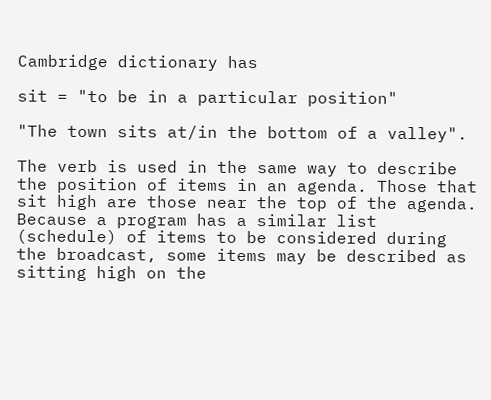Cambridge dictionary has

sit = "to be in a particular position"

"The town sits at/in the bottom of a valley".

The verb is used in the same way to describe the position of items in an agenda. Those that sit high are those near the top of the agenda. Because a program has a similar list (schedule) of items to be considered during the broadcast, some items may be described as sitting high on the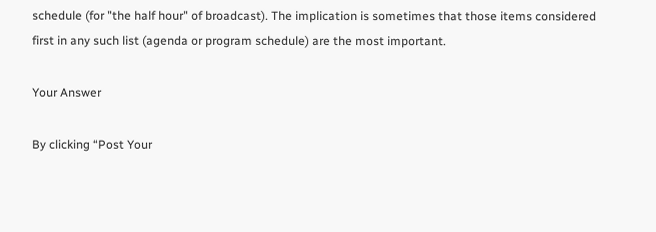schedule (for "the half hour" of broadcast). The implication is sometimes that those items considered first in any such list (agenda or program schedule) are the most important.

Your Answer

By clicking “Post Your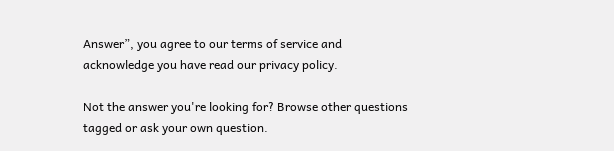Answer”, you agree to our terms of service and acknowledge you have read our privacy policy.

Not the answer you're looking for? Browse other questions tagged or ask your own question.